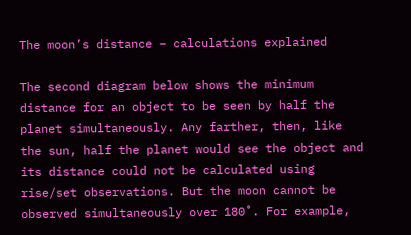The moon’s distance – calculations explained

The second diagram below shows the minimum distance for an object to be seen by half the planet simultaneously. Any farther, then, like the sun, half the planet would see the object and its distance could not be calculated using rise/set observations. But the moon cannot be observed simultaneously over 180˚. For example,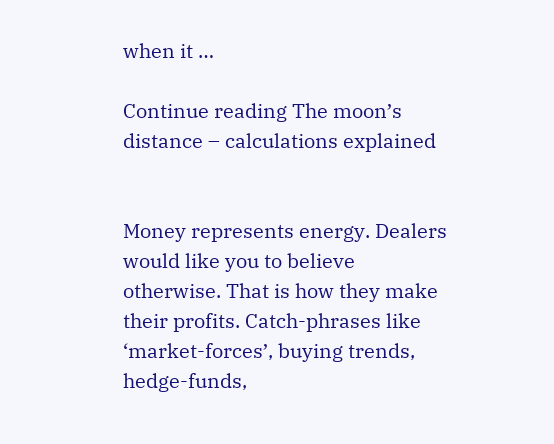when it …

Continue reading The moon’s distance – calculations explained


Money represents energy. Dealers would like you to believe otherwise. That is how they make their profits. Catch-phrases like ‘market-forces’, buying trends, hedge-funds,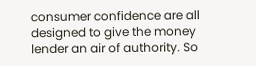consumer confidence are all designed to give the money lender an air of authority. So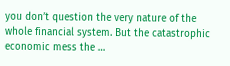you don’t question the very nature of the whole financial system. But the catastrophic economic mess the …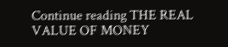Continue reading THE REAL VALUE OF MONEY